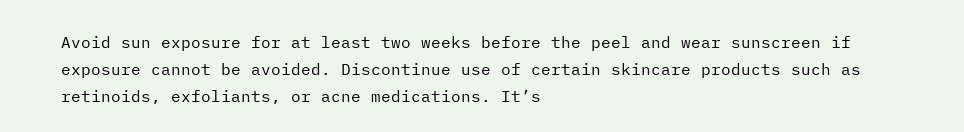Avoid sun exposure for at least two weeks before the peel and wear sunscreen if exposure cannot be avoided. Discontinue use of certain skincare products such as retinoids, exfoliants, or acne medications. It’s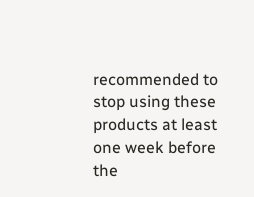recommended to stop using these products at least one week before the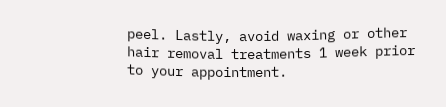peel. Lastly, avoid waxing or other hair removal treatments 1 week prior to your appointment.